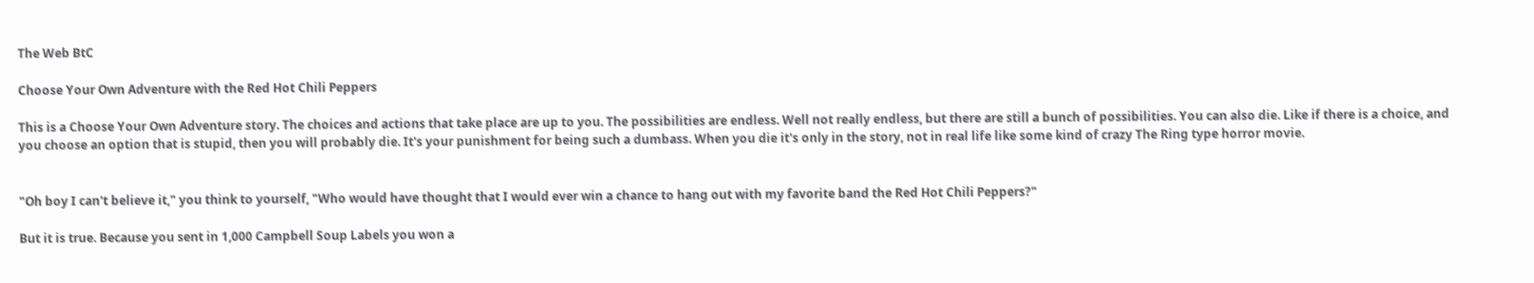The Web BtC

Choose Your Own Adventure with the Red Hot Chili Peppers

This is a Choose Your Own Adventure story. The choices and actions that take place are up to you. The possibilities are endless. Well not really endless, but there are still a bunch of possibilities. You can also die. Like if there is a choice, and you choose an option that is stupid, then you will probably die. It's your punishment for being such a dumbass. When you die it's only in the story, not in real life like some kind of crazy The Ring type horror movie.


"Oh boy I can't believe it," you think to yourself, "Who would have thought that I would ever win a chance to hang out with my favorite band the Red Hot Chili Peppers?"

But it is true. Because you sent in 1,000 Campbell Soup Labels you won a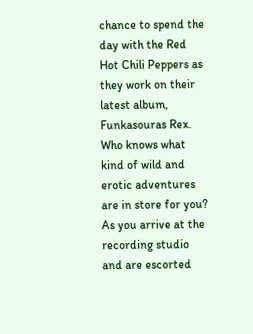chance to spend the day with the Red Hot Chili Peppers as they work on their latest album, Funkasouras Rex. Who knows what kind of wild and erotic adventures are in store for you? As you arrive at the recording studio and are escorted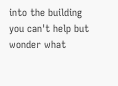into the building you can't help but wonder what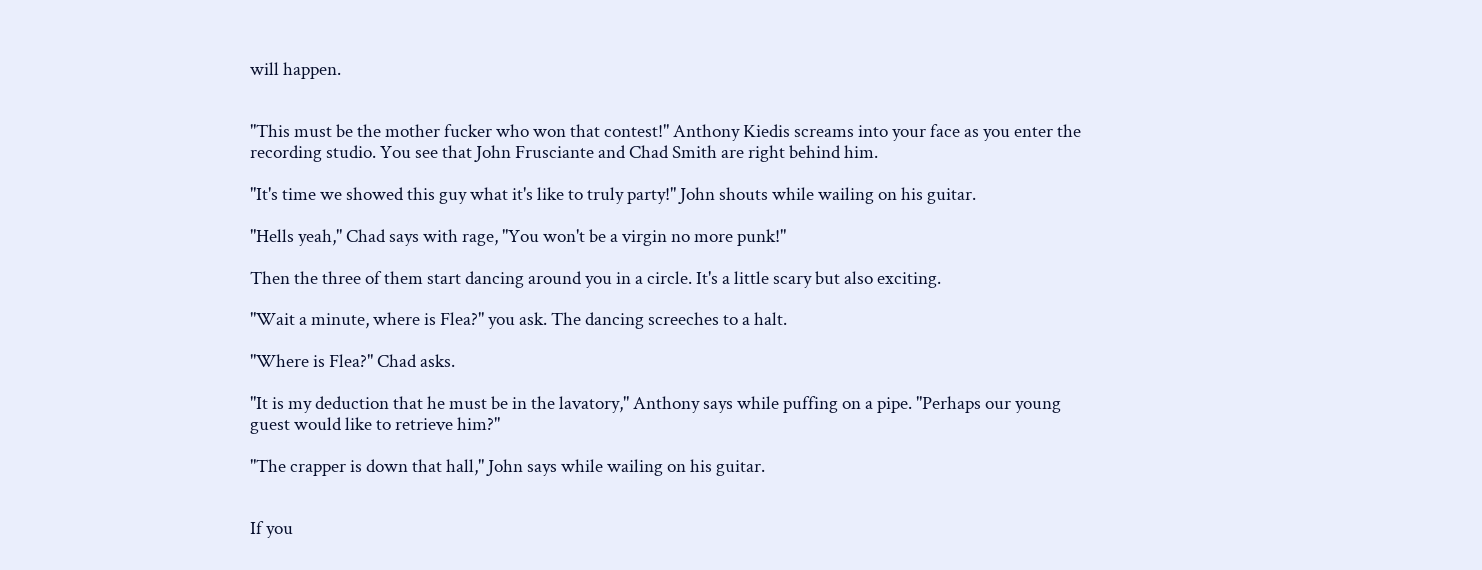will happen.


"This must be the mother fucker who won that contest!" Anthony Kiedis screams into your face as you enter the recording studio. You see that John Frusciante and Chad Smith are right behind him.

"It's time we showed this guy what it's like to truly party!" John shouts while wailing on his guitar.

"Hells yeah," Chad says with rage, "You won't be a virgin no more punk!"

Then the three of them start dancing around you in a circle. It's a little scary but also exciting.

"Wait a minute, where is Flea?" you ask. The dancing screeches to a halt.

"Where is Flea?" Chad asks.

"It is my deduction that he must be in the lavatory," Anthony says while puffing on a pipe. "Perhaps our young guest would like to retrieve him?"

"The crapper is down that hall," John says while wailing on his guitar.


If you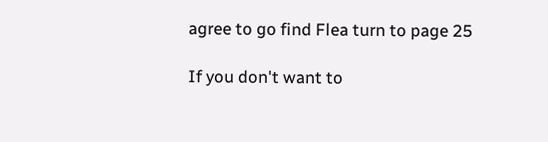agree to go find Flea turn to page 25

If you don't want to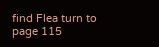find Flea turn to page 115